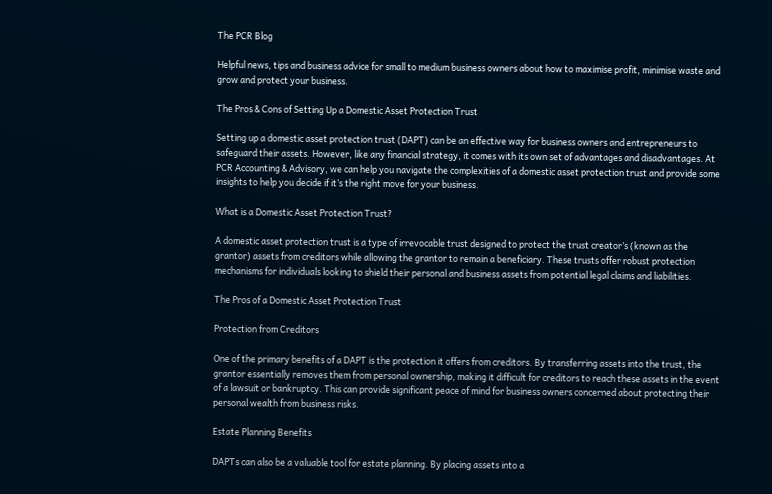The PCR Blog

Helpful news, tips and business advice for small to medium business owners about how to maximise profit, minimise waste and grow and protect your business.

The Pros & Cons of Setting Up a Domestic Asset Protection Trust

Setting up a domestic asset protection trust (DAPT) can be an effective way for business owners and entrepreneurs to safeguard their assets. However, like any financial strategy, it comes with its own set of advantages and disadvantages. At PCR Accounting & Advisory, we can help you navigate the complexities of a domestic asset protection trust and provide some insights to help you decide if it’s the right move for your business.

What is a Domestic Asset Protection Trust?

A domestic asset protection trust is a type of irrevocable trust designed to protect the trust creator’s (known as the grantor) assets from creditors while allowing the grantor to remain a beneficiary. These trusts offer robust protection mechanisms for individuals looking to shield their personal and business assets from potential legal claims and liabilities.

The Pros of a Domestic Asset Protection Trust

Protection from Creditors

One of the primary benefits of a DAPT is the protection it offers from creditors. By transferring assets into the trust, the grantor essentially removes them from personal ownership, making it difficult for creditors to reach these assets in the event of a lawsuit or bankruptcy. This can provide significant peace of mind for business owners concerned about protecting their personal wealth from business risks.

Estate Planning Benefits

DAPTs can also be a valuable tool for estate planning. By placing assets into a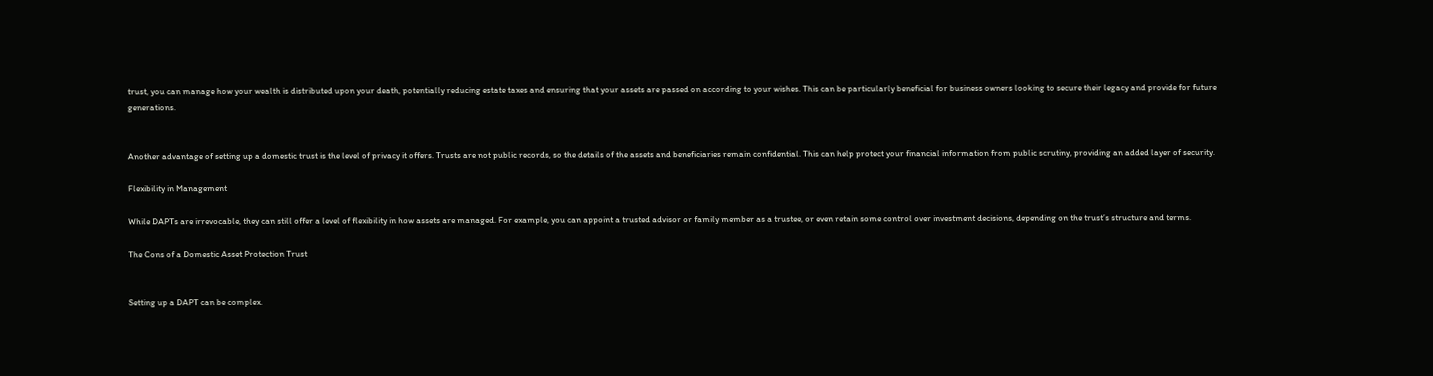trust, you can manage how your wealth is distributed upon your death, potentially reducing estate taxes and ensuring that your assets are passed on according to your wishes. This can be particularly beneficial for business owners looking to secure their legacy and provide for future generations.


Another advantage of setting up a domestic trust is the level of privacy it offers. Trusts are not public records, so the details of the assets and beneficiaries remain confidential. This can help protect your financial information from public scrutiny, providing an added layer of security.

Flexibility in Management

While DAPTs are irrevocable, they can still offer a level of flexibility in how assets are managed. For example, you can appoint a trusted advisor or family member as a trustee, or even retain some control over investment decisions, depending on the trust’s structure and terms.

The Cons of a Domestic Asset Protection Trust


Setting up a DAPT can be complex.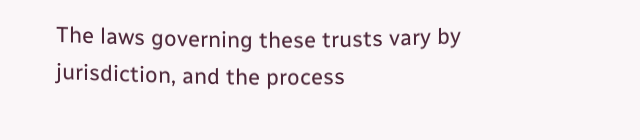The laws governing these trusts vary by jurisdiction, and the process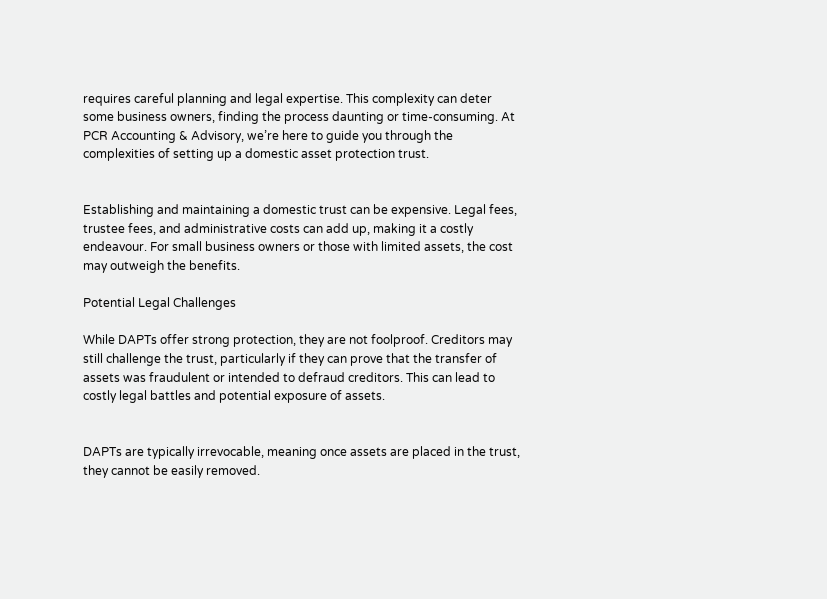requires careful planning and legal expertise. This complexity can deter some business owners, finding the process daunting or time-consuming. At PCR Accounting & Advisory, we’re here to guide you through the complexities of setting up a domestic asset protection trust.


Establishing and maintaining a domestic trust can be expensive. Legal fees, trustee fees, and administrative costs can add up, making it a costly endeavour. For small business owners or those with limited assets, the cost may outweigh the benefits.

Potential Legal Challenges

While DAPTs offer strong protection, they are not foolproof. Creditors may still challenge the trust, particularly if they can prove that the transfer of assets was fraudulent or intended to defraud creditors. This can lead to costly legal battles and potential exposure of assets.


DAPTs are typically irrevocable, meaning once assets are placed in the trust, they cannot be easily removed.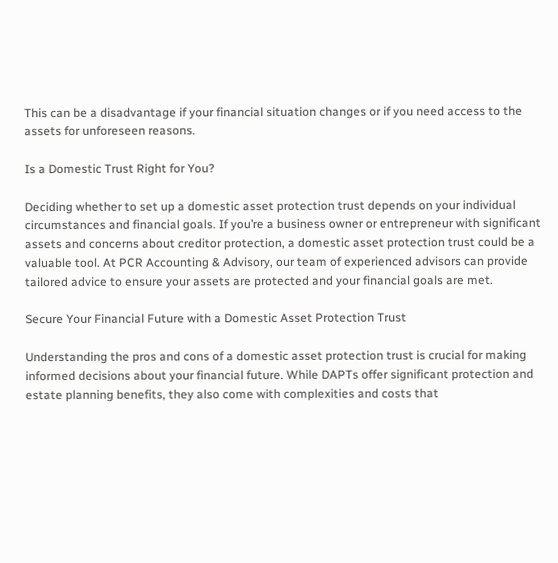This can be a disadvantage if your financial situation changes or if you need access to the assets for unforeseen reasons.

Is a Domestic Trust Right for You?

Deciding whether to set up a domestic asset protection trust depends on your individual circumstances and financial goals. If you’re a business owner or entrepreneur with significant assets and concerns about creditor protection, a domestic asset protection trust could be a valuable tool. At PCR Accounting & Advisory, our team of experienced advisors can provide tailored advice to ensure your assets are protected and your financial goals are met.

Secure Your Financial Future with a Domestic Asset Protection Trust

Understanding the pros and cons of a domestic asset protection trust is crucial for making informed decisions about your financial future. While DAPTs offer significant protection and estate planning benefits, they also come with complexities and costs that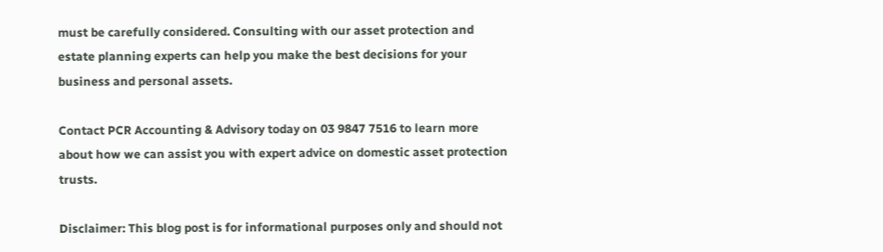must be carefully considered. Consulting with our asset protection and estate planning experts can help you make the best decisions for your business and personal assets.

Contact PCR Accounting & Advisory today on 03 9847 7516 to learn more about how we can assist you with expert advice on domestic asset protection trusts.

Disclaimer: This blog post is for informational purposes only and should not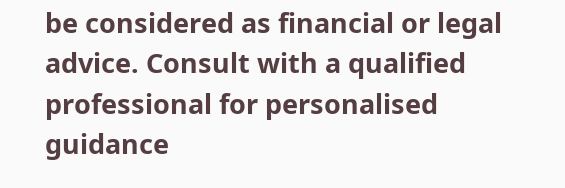be considered as financial or legal advice. Consult with a qualified professional for personalised guidance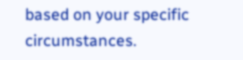based on your specific circumstances.